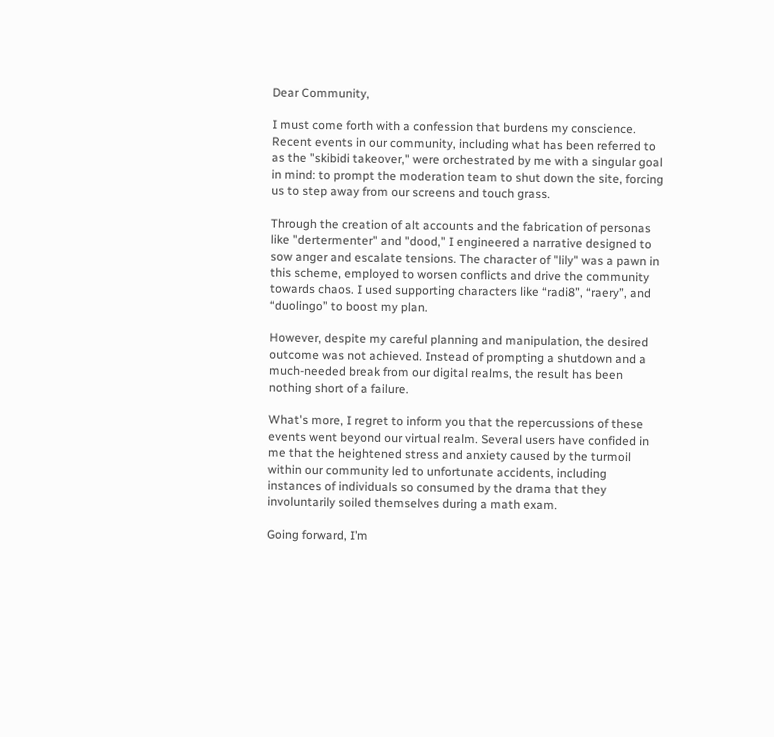Dear Community,

I must come forth with a confession that burdens my conscience. Recent events in our community, including what has been referred to as the "skibidi takeover," were orchestrated by me with a singular goal in mind: to prompt the moderation team to shut down the site, forcing us to step away from our screens and touch grass.

Through the creation of alt accounts and the fabrication of personas like "dertermenter" and "dood," I engineered a narrative designed to sow anger and escalate tensions. The character of "lily" was a pawn in this scheme, employed to worsen conflicts and drive the community towards chaos. I used supporting characters like “radi8”, “raery”, and “duolingo” to boost my plan.

However, despite my careful planning and manipulation, the desired outcome was not achieved. Instead of prompting a shutdown and a much-needed break from our digital realms, the result has been nothing short of a failure.

What's more, I regret to inform you that the repercussions of these events went beyond our virtual realm. Several users have confided in me that the heightened stress and anxiety caused by the turmoil within our community led to unfortunate accidents, including instances of individuals so consumed by the drama that they involuntarily soiled themselves during a math exam.

Going forward, I’m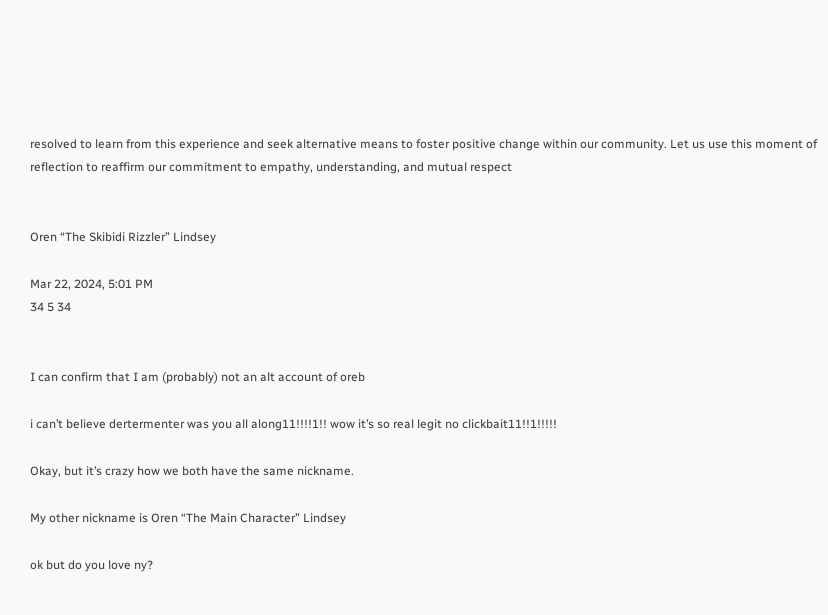resolved to learn from this experience and seek alternative means to foster positive change within our community. Let us use this moment of reflection to reaffirm our commitment to empathy, understanding, and mutual respect


Oren “The Skibidi Rizzler” Lindsey

Mar 22, 2024, 5:01 PM
34 5 34


I can confirm that I am (probably) not an alt account of oreb

i can’t believe dertermenter was you all along11!!!!1!! wow it’s so real legit no clickbait11!!1!!!!!

Okay, but it’s crazy how we both have the same nickname.

My other nickname is Oren “The Main Character” Lindsey

ok but do you love ny?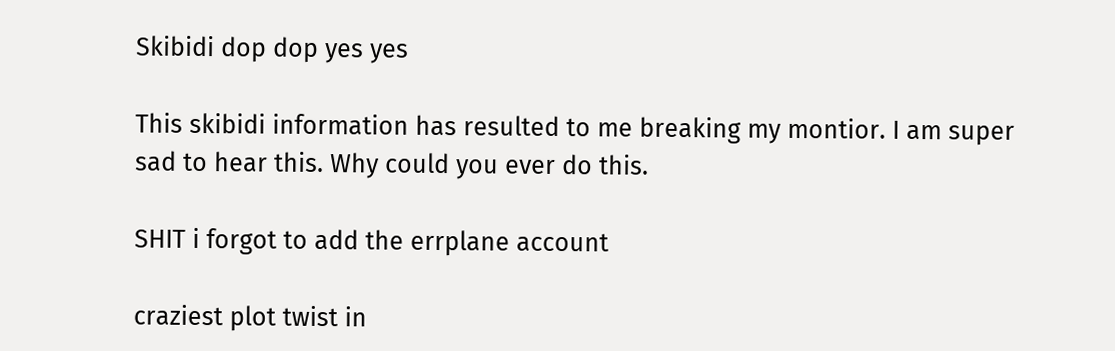Skibidi dop dop yes yes

This skibidi information has resulted to me breaking my montior. I am super sad to hear this. Why could you ever do this.

SHIT i forgot to add the errplane account

craziest plot twist in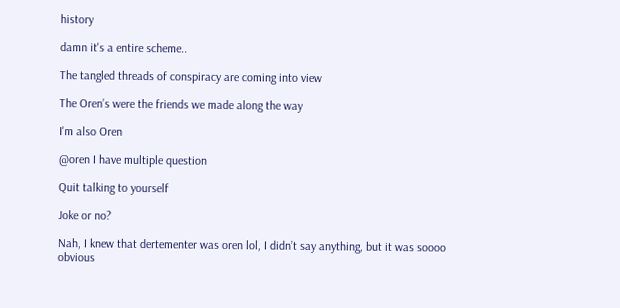history

damn it's a entire scheme..

The tangled threads of conspiracy are coming into view

The Oren’s were the friends we made along the way

I'm also Oren

@oren I have multiple question

Quit talking to yourself

Joke or no?

Nah, I knew that dertementer was oren lol, I didn’t say anything, but it was soooo obvious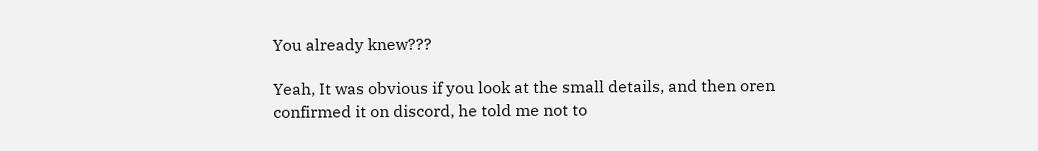You already knew???

Yeah, It was obvious if you look at the small details, and then oren confirmed it on discord, he told me not to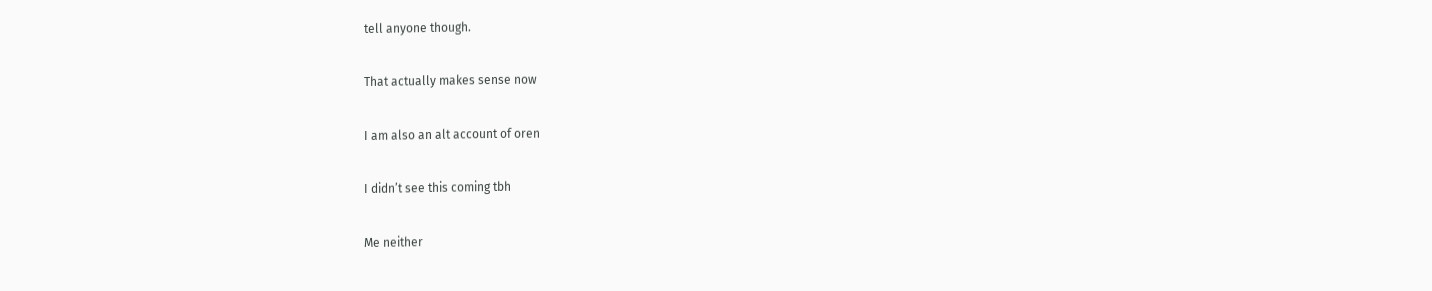tell anyone though.

That actually makes sense now

I am also an alt account of oren

I didn’t see this coming tbh

Me neither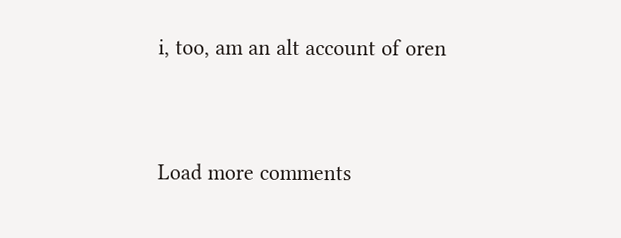i, too, am an alt account of oren


Load more comments